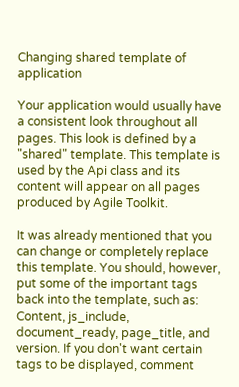Changing shared template of application

Your application would usually have a consistent look throughout all pages. This look is defined by a "shared" template. This template is used by the Api class and its content will appear on all pages produced by Agile Toolkit.

It was already mentioned that you can change or completely replace this template. You should, however, put some of the important tags back into the template, such as: Content, js_include, document_ready, page_title, and version. If you don't want certain tags to be displayed, comment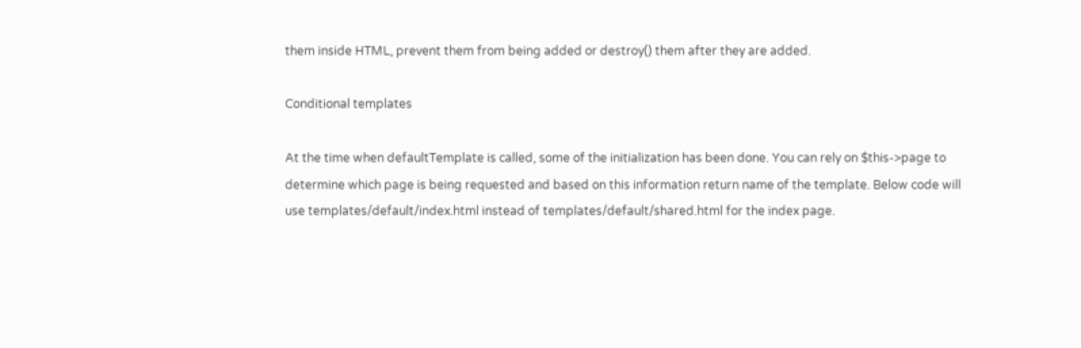them inside HTML, prevent them from being added or destroy() them after they are added.

Conditional templates

At the time when defaultTemplate is called, some of the initialization has been done. You can rely on $this->page to determine which page is being requested and based on this information return name of the template. Below code will use templates/default/index.html instead of templates/default/shared.html for the index page.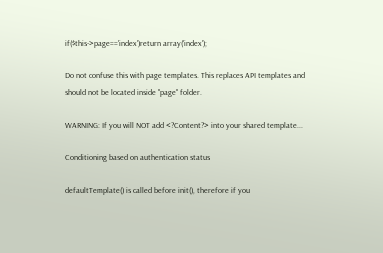if($this->page=='index')return array('index');

Do not confuse this with page templates. This replaces API templates and should not be located inside "page" folder.

WARNING: If you will NOT add <?Content?> into your shared template...

Conditioning based on authentication status

defaultTemplate() is called before init(), therefore if you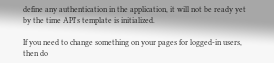define any authentication in the application, it will not be ready yet by the time API's template is initialized.

If you need to change something on your pages for logged-in users, then do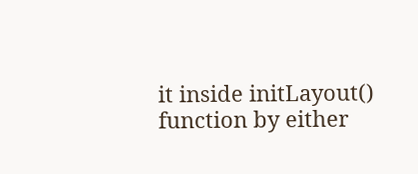it inside initLayout() function by either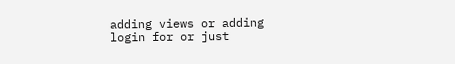adding views or adding login for or just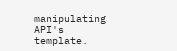manipulating API's template.